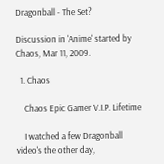Dragonball - The Set?

Discussion in 'Anime' started by Chaos, Mar 11, 2009.

  1. Chaos

    Chaos Epic Gamer V.I.P. Lifetime

    I watched a few Dragonball video's the other day,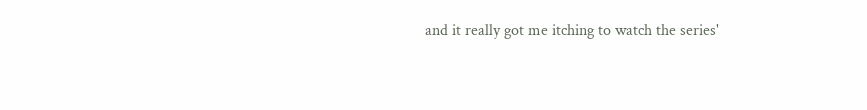and it really got me itching to watch the series'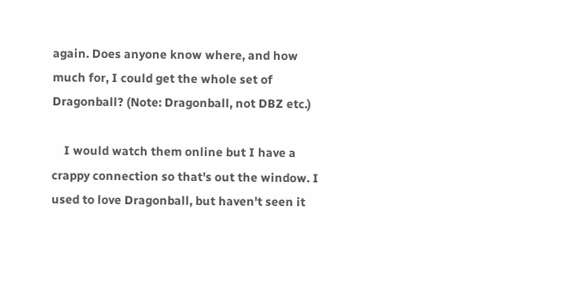again. Does anyone know where, and how much for, I could get the whole set of Dragonball? (Note: Dragonball, not DBZ etc.)

    I would watch them online but I have a crappy connection so that's out the window. I used to love Dragonball, but haven't seen it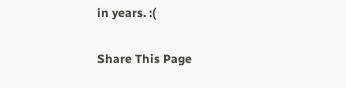in years. :(

Share This Page